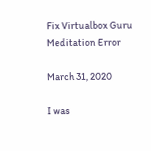Fix Virtualbox Guru Meditation Error

March 31, 2020

I was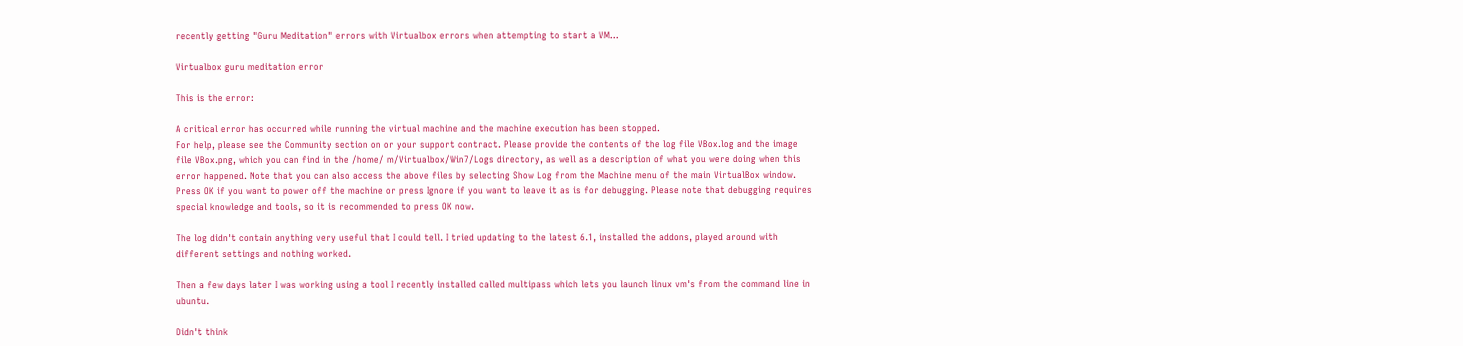recently getting "Guru Meditation" errors with Virtualbox errors when attempting to start a VM...

Virtualbox guru meditation error

This is the error:

A critical error has occurred while running the virtual machine and the machine execution has been stopped.
For help, please see the Community section on or your support contract. Please provide the contents of the log file VBox.log and the image file VBox.png, which you can find in the /home/ m/Virtualbox/Win7/Logs directory, as well as a description of what you were doing when this error happened. Note that you can also access the above files by selecting Show Log from the Machine menu of the main VirtualBox window.
Press OK if you want to power off the machine or press Ignore if you want to leave it as is for debugging. Please note that debugging requires special knowledge and tools, so it is recommended to press OK now.

The log didn't contain anything very useful that I could tell. I tried updating to the latest 6.1, installed the addons, played around with different settings and nothing worked.

Then a few days later I was working using a tool I recently installed called multipass which lets you launch linux vm's from the command line in ubuntu.

Didn't think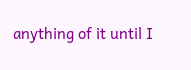anything of it until I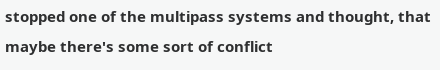stopped one of the multipass systems and thought, that maybe there's some sort of conflict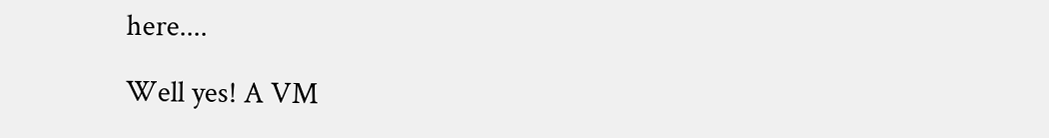here....

Well yes! A VM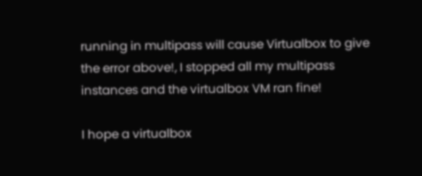running in multipass will cause Virtualbox to give the error above!, I stopped all my multipass instances and the virtualbox VM ran fine!

I hope a virtualbox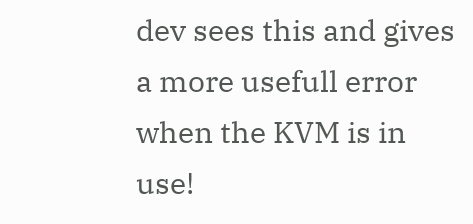dev sees this and gives a more usefull error when the KVM is in use!